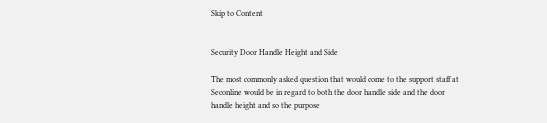Skip to Content


Security Door Handle Height and Side

The most commonly asked question that would come to the support staff at Seconline would be in regard to both the door handle side and the door handle height and so the purpose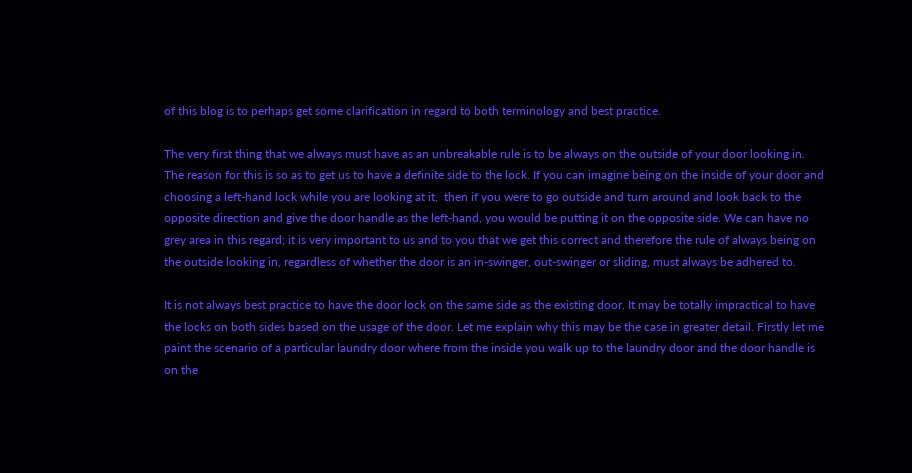of this blog is to perhaps get some clarification in regard to both terminology and best practice.

The very first thing that we always must have as an unbreakable rule is to be always on the outside of your door looking in. The reason for this is so as to get us to have a definite side to the lock. If you can imagine being on the inside of your door and choosing a left-hand lock while you are looking at it,  then if you were to go outside and turn around and look back to the opposite direction and give the door handle as the left-hand, you would be putting it on the opposite side. We can have no grey area in this regard; it is very important to us and to you that we get this correct and therefore the rule of always being on the outside looking in, regardless of whether the door is an in-swinger, out-swinger or sliding, must always be adhered to.

It is not always best practice to have the door lock on the same side as the existing door. It may be totally impractical to have the locks on both sides based on the usage of the door. Let me explain why this may be the case in greater detail. Firstly let me paint the scenario of a particular laundry door where from the inside you walk up to the laundry door and the door handle is on the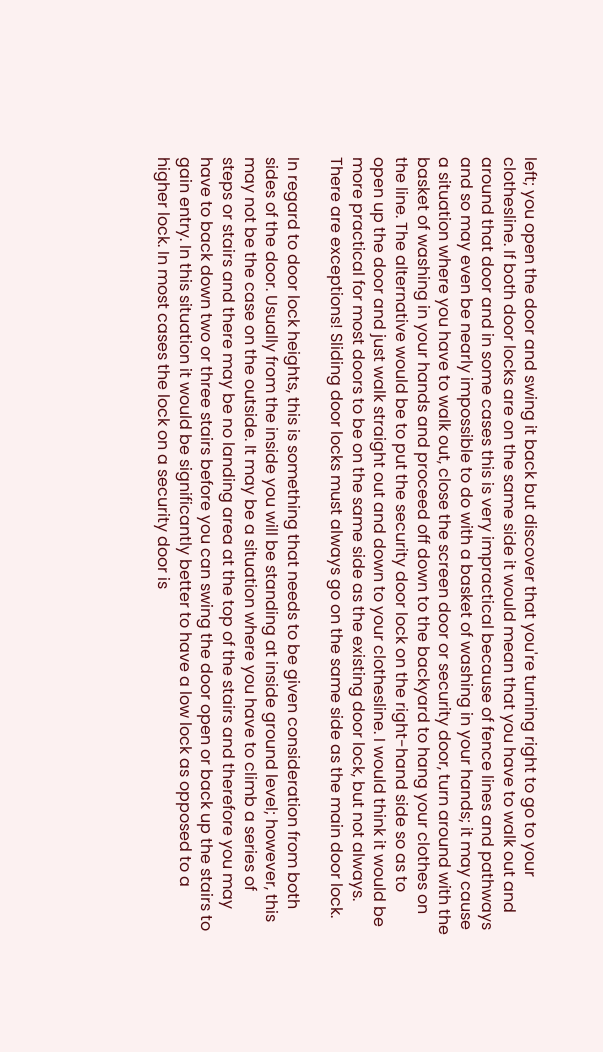left; you open the door and swing it back but discover that you're turning right to go to your clothesline. If both door locks are on the same side it would mean that you have to walk out and around that door and in some cases this is very impractical because of fence lines and pathways and so may even be nearly impossible to do with a basket of washing in your hands; it may cause a situation where you have to walk out, close the screen door or security door, turn around with the basket of washing in your hands and proceed off down to the backyard to hang your clothes on the line. The alternative would be to put the security door lock on the right-hand side so as to open up the door and just walk straight out and down to your clothesline. I would think it would be more practical for most doors to be on the same side as the existing door lock, but not always. There are exceptions! Sliding door locks must always go on the same side as the main door lock.

In regard to door lock heights, this is something that needs to be given consideration from both sides of the door. Usually from the inside you will be standing at inside ground level; however, this may not be the case on the outside. It may be a situation where you have to climb a series of steps or stairs and there may be no landing area at the top of the stairs and therefore you may have to back down two or three stairs before you can swing the door open or back up the stairs to gain entry. In this situation it would be significantly better to have a low lock as opposed to a higher lock. In most cases the lock on a security door is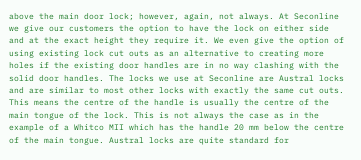above the main door lock; however, again, not always. At Seconline we give our customers the option to have the lock on either side and at the exact height they require it. We even give the option of using existing lock cut outs as an alternative to creating more holes if the existing door handles are in no way clashing with the solid door handles. The locks we use at Seconline are Austral locks and are similar to most other locks with exactly the same cut outs. This means the centre of the handle is usually the centre of the main tongue of the lock. This is not always the case as in the example of a Whitco MII which has the handle 20 mm below the centre of the main tongue. Austral locks are quite standard for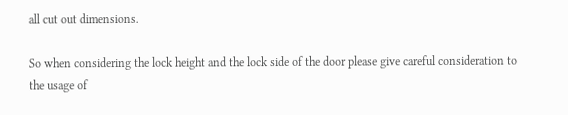all cut out dimensions.

So when considering the lock height and the lock side of the door please give careful consideration to the usage of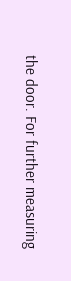the door. For further measuring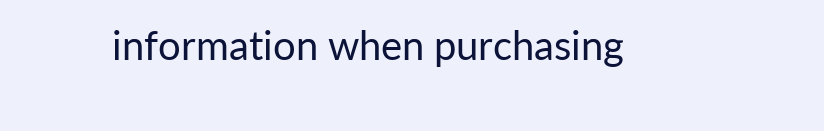information when purchasing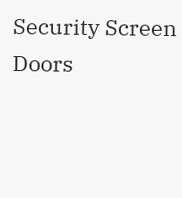Security Screen Doors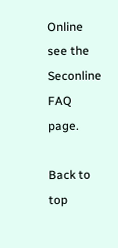Online see the Seconline FAQ page.

Back to top